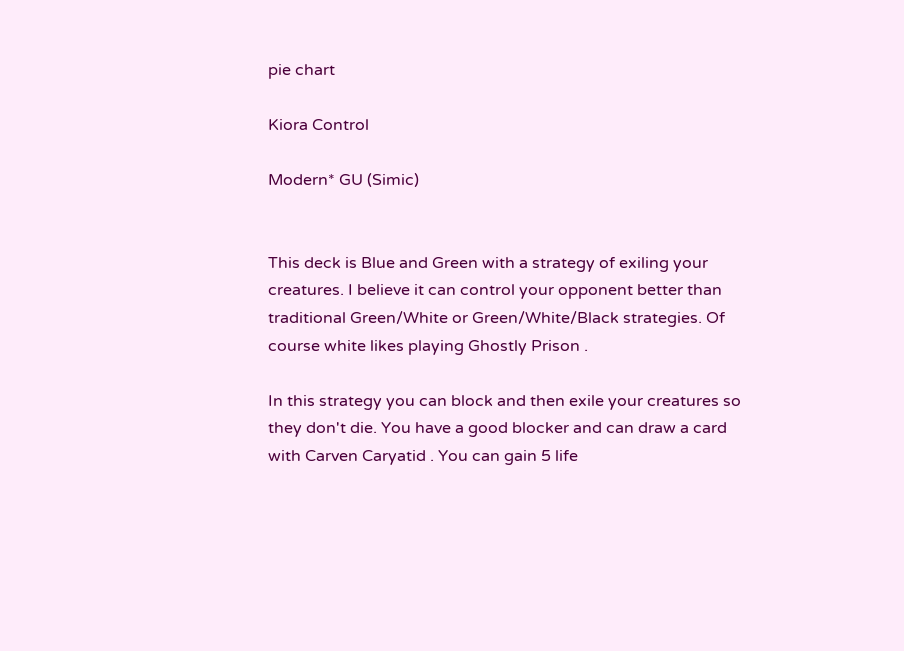pie chart

Kiora Control

Modern* GU (Simic)


This deck is Blue and Green with a strategy of exiling your creatures. I believe it can control your opponent better than traditional Green/White or Green/White/Black strategies. Of course white likes playing Ghostly Prison .

In this strategy you can block and then exile your creatures so they don't die. You have a good blocker and can draw a card with Carven Caryatid . You can gain 5 life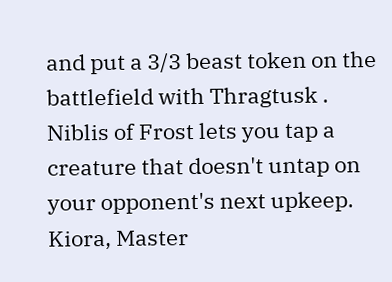and put a 3/3 beast token on the battlefield with Thragtusk . Niblis of Frost lets you tap a creature that doesn't untap on your opponent's next upkeep. Kiora, Master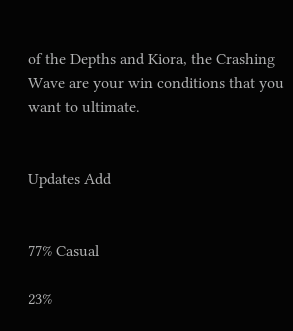of the Depths and Kiora, the Crashing Wave are your win conditions that you want to ultimate.


Updates Add


77% Casual

23%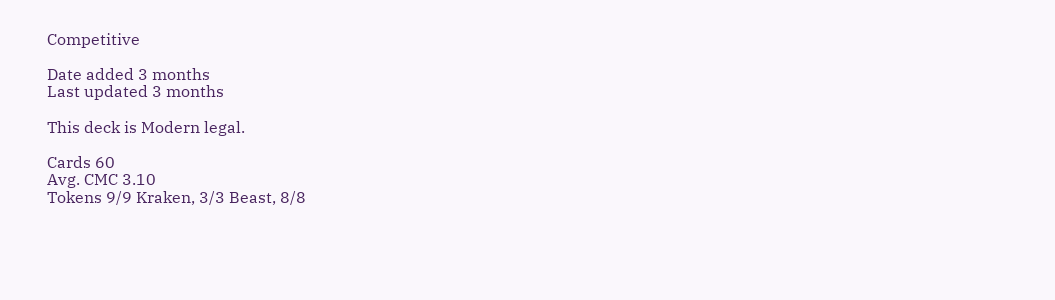Competitive

Date added 3 months
Last updated 3 months

This deck is Modern legal.

Cards 60
Avg. CMC 3.10
Tokens 9/9 Kraken, 3/3 Beast, 8/8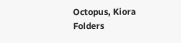Octopus, Kiora
Folders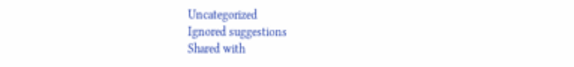Uncategorized
Ignored suggestions
Shared with